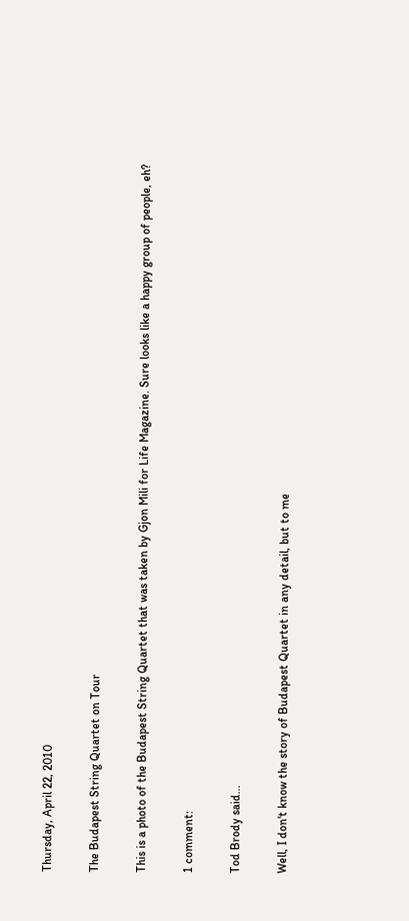Thursday, April 22, 2010

The Budapest String Quartet on Tour

This is a photo of the Budapest String Quartet that was taken by Gjon Mili for Life Magazine. Sure looks like a happy group of people, eh?

1 comment:

Tod Brody said...

Well, I don't know the story of Budapest Quartet in any detail, but to me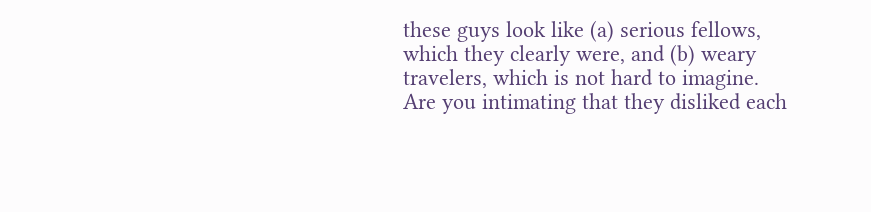these guys look like (a) serious fellows, which they clearly were, and (b) weary travelers, which is not hard to imagine. Are you intimating that they disliked each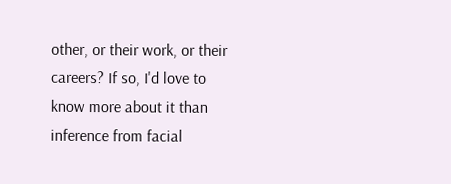other, or their work, or their careers? If so, I'd love to know more about it than inference from facial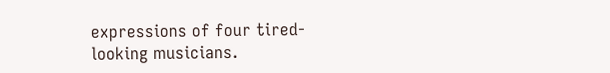expressions of four tired-looking musicians.